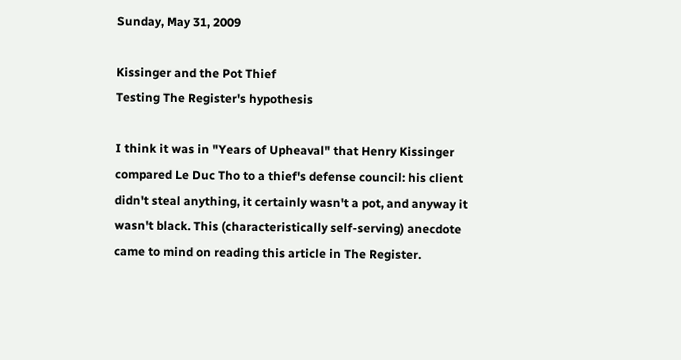Sunday, May 31, 2009

Kissinger and the Pot Thief
Testing The Register's hypothesis

I think it was in "Years of Upheaval" that Henry Kissinger compared Le Duc Tho to a thief's defense council: his client didn't steal anything, it certainly wasn't a pot, and anyway it wasn't black. This (characteristically self-serving) anecdote came to mind on reading this article in The Register.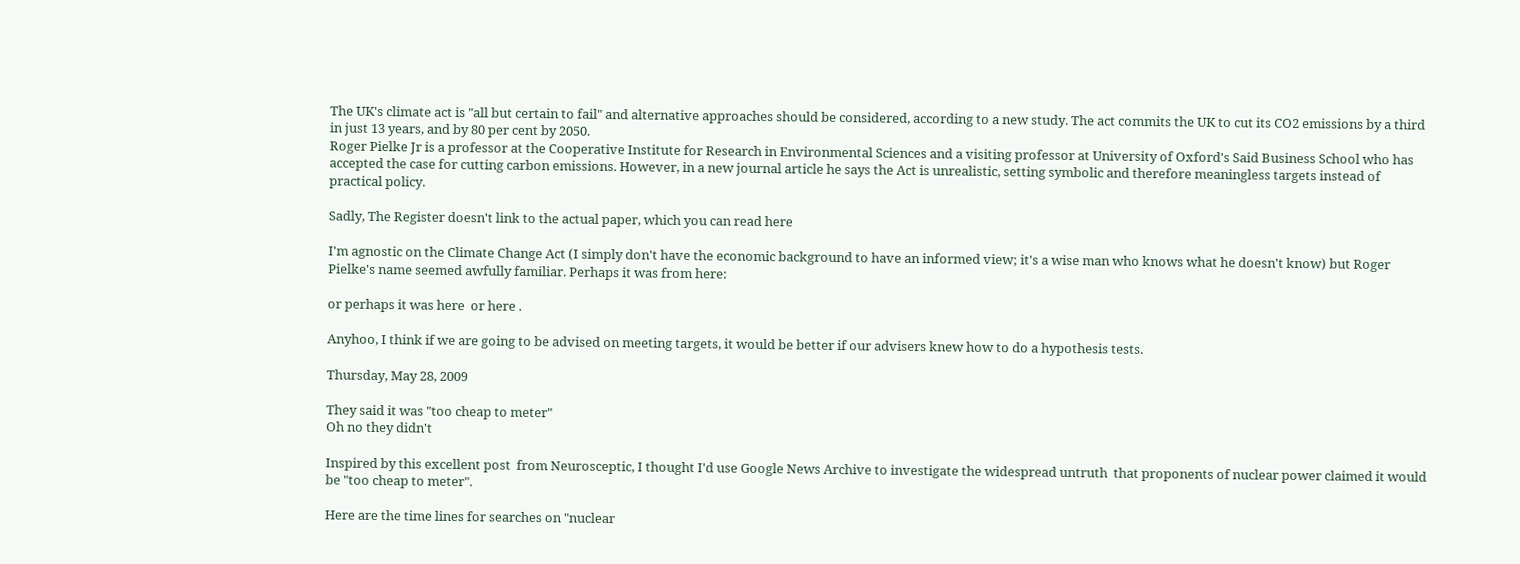The UK's climate act is "all but certain to fail" and alternative approaches should be considered, according to a new study. The act commits the UK to cut its CO2 emissions by a third in just 13 years, and by 80 per cent by 2050.
Roger Pielke Jr is a professor at the Cooperative Institute for Research in Environmental Sciences and a visiting professor at University of Oxford's Said Business School who has accepted the case for cutting carbon emissions. However, in a new journal article he says the Act is unrealistic, setting symbolic and therefore meaningless targets instead of practical policy.

Sadly, The Register doesn't link to the actual paper, which you can read here

I'm agnostic on the Climate Change Act (I simply don't have the economic background to have an informed view; it's a wise man who knows what he doesn't know) but Roger Pielke's name seemed awfully familiar. Perhaps it was from here:

or perhaps it was here  or here .

Anyhoo, I think if we are going to be advised on meeting targets, it would be better if our advisers knew how to do a hypothesis tests.

Thursday, May 28, 2009

They said it was "too cheap to meter"
Oh no they didn't

Inspired by this excellent post  from Neurosceptic, I thought I'd use Google News Archive to investigate the widespread untruth  that proponents of nuclear power claimed it would be "too cheap to meter".

Here are the time lines for searches on "nuclear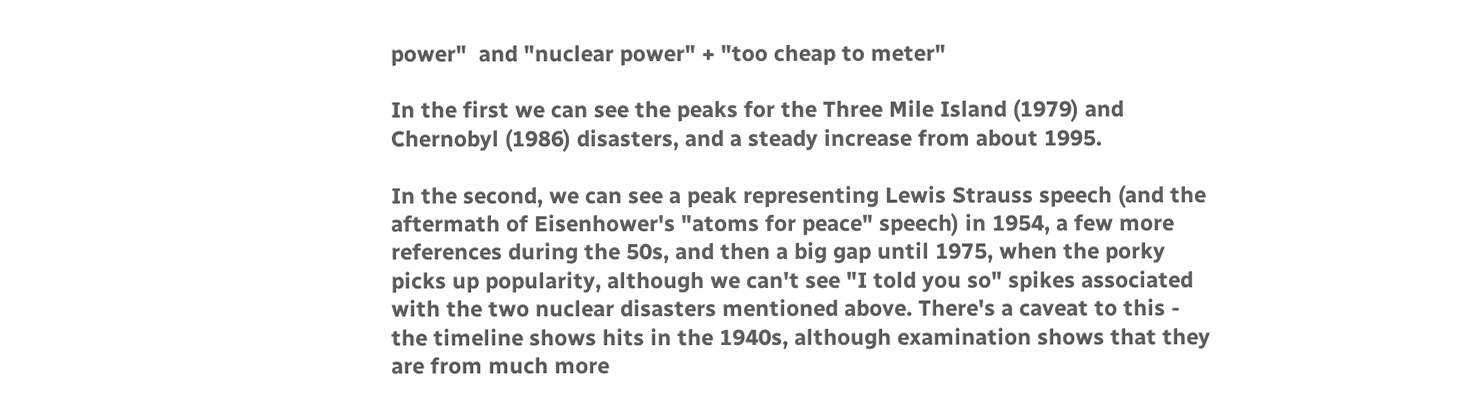power"  and "nuclear power" + "too cheap to meter"

In the first we can see the peaks for the Three Mile Island (1979) and Chernobyl (1986) disasters, and a steady increase from about 1995.

In the second, we can see a peak representing Lewis Strauss speech (and the aftermath of Eisenhower's "atoms for peace" speech) in 1954, a few more references during the 50s, and then a big gap until 1975, when the porky picks up popularity, although we can't see "I told you so" spikes associated with the two nuclear disasters mentioned above. There's a caveat to this - the timeline shows hits in the 1940s, although examination shows that they are from much more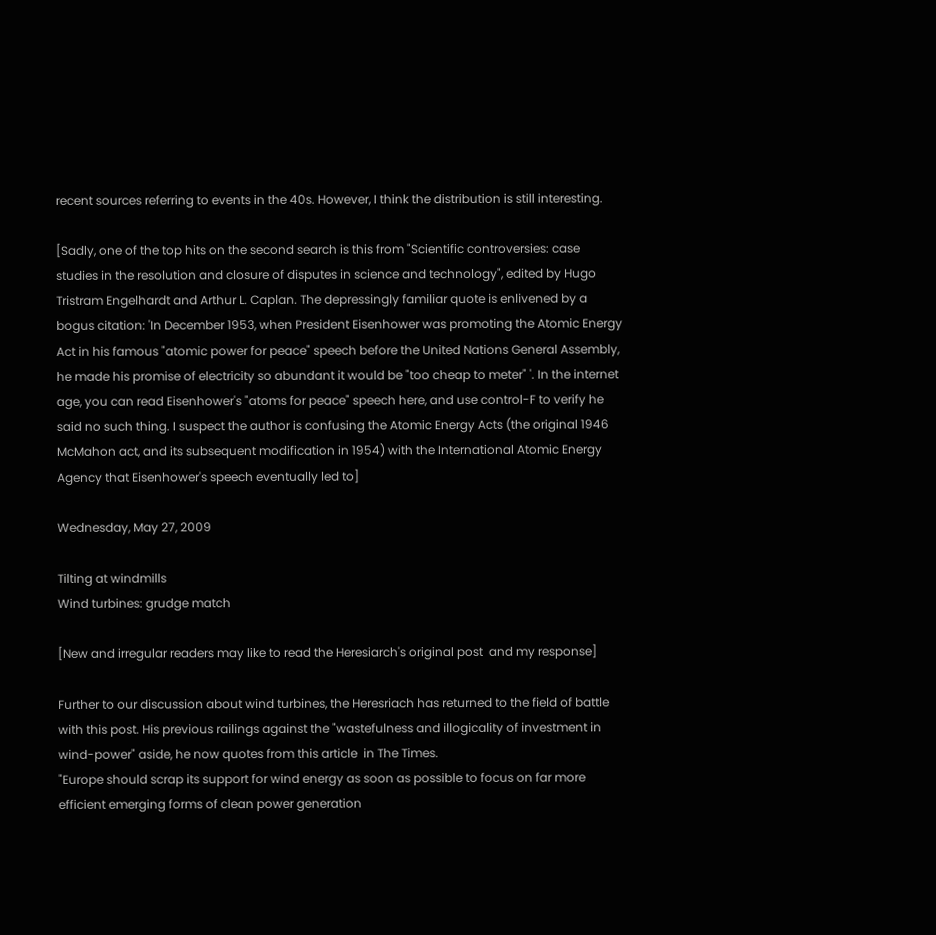recent sources referring to events in the 40s. However, I think the distribution is still interesting.

[Sadly, one of the top hits on the second search is this from "Scientific controversies: case studies in the resolution and closure of disputes in science and technology", edited by Hugo Tristram Engelhardt and Arthur L. Caplan. The depressingly familiar quote is enlivened by a bogus citation: 'In December 1953, when President Eisenhower was promoting the Atomic Energy Act in his famous "atomic power for peace" speech before the United Nations General Assembly, he made his promise of electricity so abundant it would be "too cheap to meter" '. In the internet age, you can read Eisenhower's "atoms for peace" speech here, and use control-F to verify he said no such thing. I suspect the author is confusing the Atomic Energy Acts (the original 1946 McMahon act, and its subsequent modification in 1954) with the International Atomic Energy Agency that Eisenhower's speech eventually led to]

Wednesday, May 27, 2009

Tilting at windmills
Wind turbines: grudge match

[New and irregular readers may like to read the Heresiarch's original post  and my response]

Further to our discussion about wind turbines, the Heresriach has returned to the field of battle with this post. His previous railings against the "wastefulness and illogicality of investment in wind-power" aside, he now quotes from this article  in The Times.
"Europe should scrap its support for wind energy as soon as possible to focus on far more efficient emerging forms of clean power generation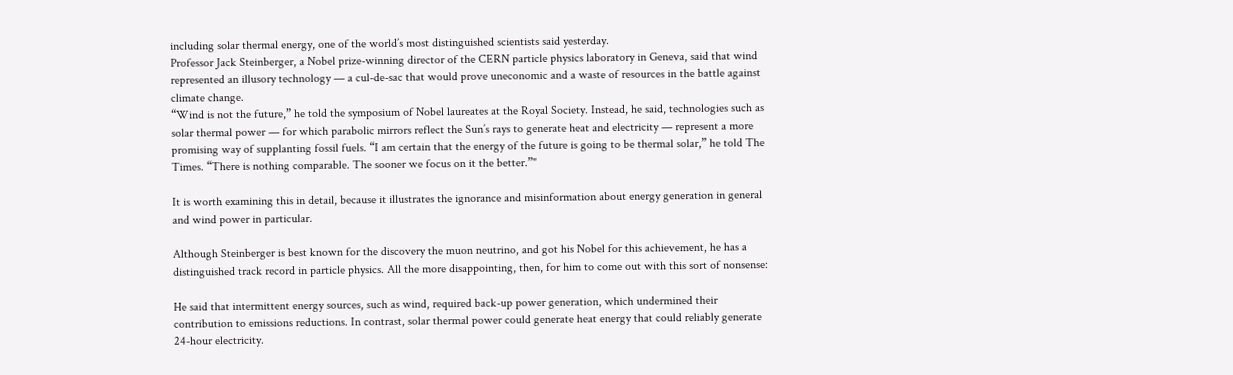including solar thermal energy, one of the world’s most distinguished scientists said yesterday.
Professor Jack Steinberger, a Nobel prize-winning director of the CERN particle physics laboratory in Geneva, said that wind represented an illusory technology — a cul-de-sac that would prove uneconomic and a waste of resources in the battle against climate change.
“Wind is not the future,” he told the symposium of Nobel laureates at the Royal Society. Instead, he said, technologies such as solar thermal power — for which parabolic mirrors reflect the Sun’s rays to generate heat and electricity — represent a more promising way of supplanting fossil fuels. “I am certain that the energy of the future is going to be thermal solar,” he told The Times. “There is nothing comparable. The sooner we focus on it the better.”"

It is worth examining this in detail, because it illustrates the ignorance and misinformation about energy generation in general and wind power in particular.

Although Steinberger is best known for the discovery the muon neutrino, and got his Nobel for this achievement, he has a distinguished track record in particle physics. All the more disappointing, then, for him to come out with this sort of nonsense:

He said that intermittent energy sources, such as wind, required back-up power generation, which undermined their contribution to emissions reductions. In contrast, solar thermal power could generate heat energy that could reliably generate 24-hour electricity.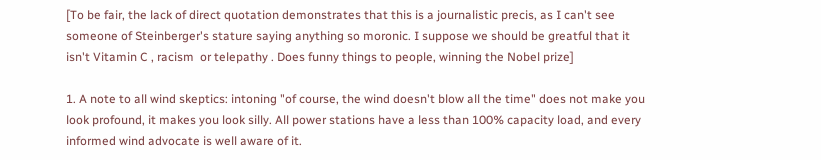[To be fair, the lack of direct quotation demonstrates that this is a journalistic precis, as I can't see someone of Steinberger's stature saying anything so moronic. I suppose we should be greatful that it isn't Vitamin C , racism  or telepathy . Does funny things to people, winning the Nobel prize]

1. A note to all wind skeptics: intoning "of course, the wind doesn't blow all the time" does not make you look profound, it makes you look silly. All power stations have a less than 100% capacity load, and every informed wind advocate is well aware of it.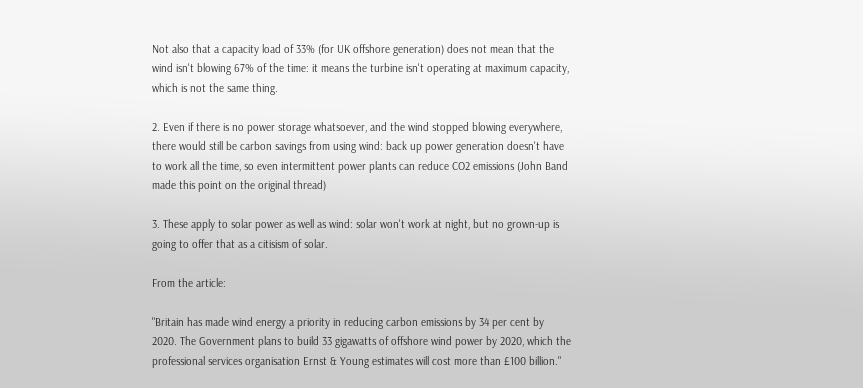Not also that a capacity load of 33% (for UK offshore generation) does not mean that the wind isn't blowing 67% of the time: it means the turbine isn't operating at maximum capacity, which is not the same thing.

2. Even if there is no power storage whatsoever, and the wind stopped blowing everywhere, there would still be carbon savings from using wind: back up power generation doesn't have to work all the time, so even intermittent power plants can reduce CO2 emissions (John Band made this point on the original thread)

3. These apply to solar power as well as wind: solar won't work at night, but no grown-up is going to offer that as a citisism of solar.

From the article:

"Britain has made wind energy a priority in reducing carbon emissions by 34 per cent by 2020. The Government plans to build 33 gigawatts of offshore wind power by 2020, which the professional services organisation Ernst & Young estimates will cost more than £100 billion."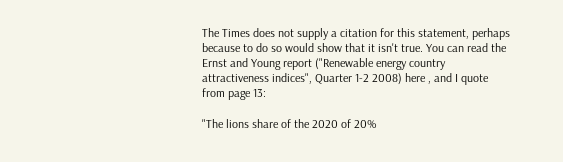The Times does not supply a citation for this statement, perhaps because to do so would show that it isn't true. You can read the Ernst and Young report ("Renewable energy country attractiveness indices", Quarter 1-2 2008) here , and I quote from page 13:

"The lions share of the 2020 of 20%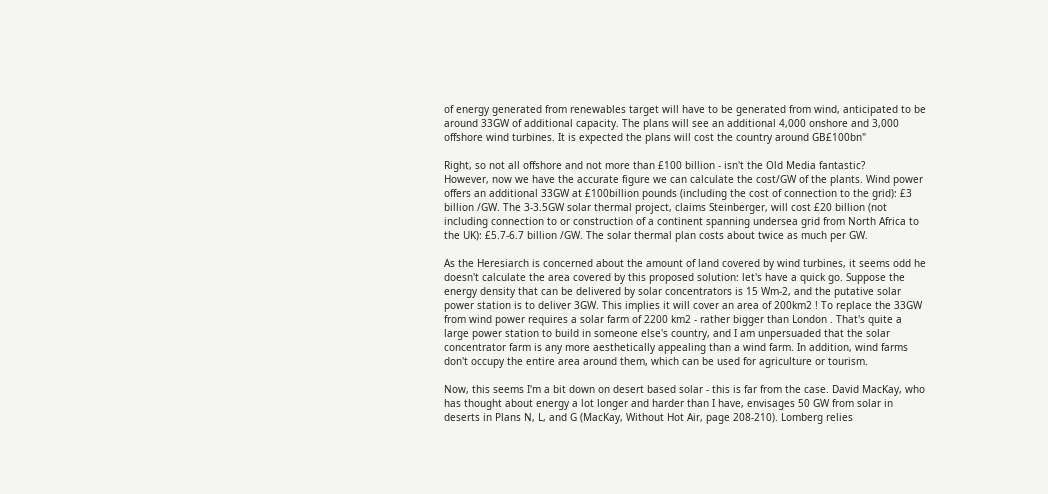of energy generated from renewables target will have to be generated from wind, anticipated to be around 33GW of additional capacity. The plans will see an additional 4,000 onshore and 3,000 offshore wind turbines. It is expected the plans will cost the country around GB£100bn"

Right, so not all offshore and not more than £100 billion - isn't the Old Media fantastic?
However, now we have the accurate figure we can calculate the cost/GW of the plants. Wind power offers an additional 33GW at £100billion pounds (including the cost of connection to the grid): £3 billion /GW. The 3-3.5GW solar thermal project, claims Steinberger, will cost £20 billion (not including connection to or construction of a continent spanning undersea grid from North Africa to the UK): £5.7-6.7 billion /GW. The solar thermal plan costs about twice as much per GW.

As the Heresiarch is concerned about the amount of land covered by wind turbines, it seems odd he doesn't calculate the area covered by this proposed solution: let's have a quick go. Suppose the energy density that can be delivered by solar concentrators is 15 Wm-2, and the putative solar power station is to deliver 3GW. This implies it will cover an area of 200km2 ! To replace the 33GW from wind power requires a solar farm of 2200 km2 - rather bigger than London . That's quite a large power station to build in someone else's country, and I am unpersuaded that the solar concentrator farm is any more aesthetically appealing than a wind farm. In addition, wind farms don't occupy the entire area around them, which can be used for agriculture or tourism.

Now, this seems I'm a bit down on desert based solar - this is far from the case. David MacKay, who has thought about energy a lot longer and harder than I have, envisages 50 GW from solar in deserts in Plans N, L, and G (MacKay, Without Hot Air, page 208-210). Lomberg relies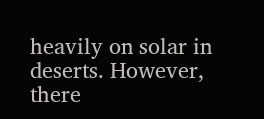heavily on solar in deserts. However, there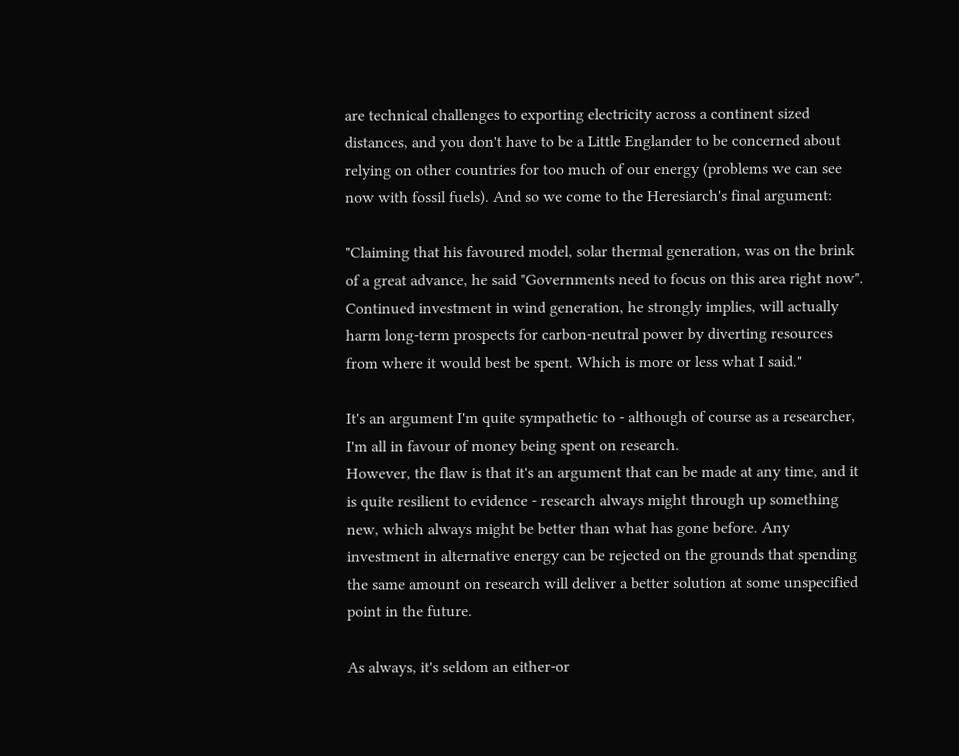are technical challenges to exporting electricity across a continent sized distances, and you don't have to be a Little Englander to be concerned about relying on other countries for too much of our energy (problems we can see now with fossil fuels). And so we come to the Heresiarch's final argument:

"Claiming that his favoured model, solar thermal generation, was on the brink of a great advance, he said "Governments need to focus on this area right now". Continued investment in wind generation, he strongly implies, will actually harm long-term prospects for carbon-neutral power by diverting resources from where it would best be spent. Which is more or less what I said."

It's an argument I'm quite sympathetic to - although of course as a researcher, I'm all in favour of money being spent on research.
However, the flaw is that it's an argument that can be made at any time, and it is quite resilient to evidence - research always might through up something new, which always might be better than what has gone before. Any investment in alternative energy can be rejected on the grounds that spending the same amount on research will deliver a better solution at some unspecified point in the future.

As always, it's seldom an either-or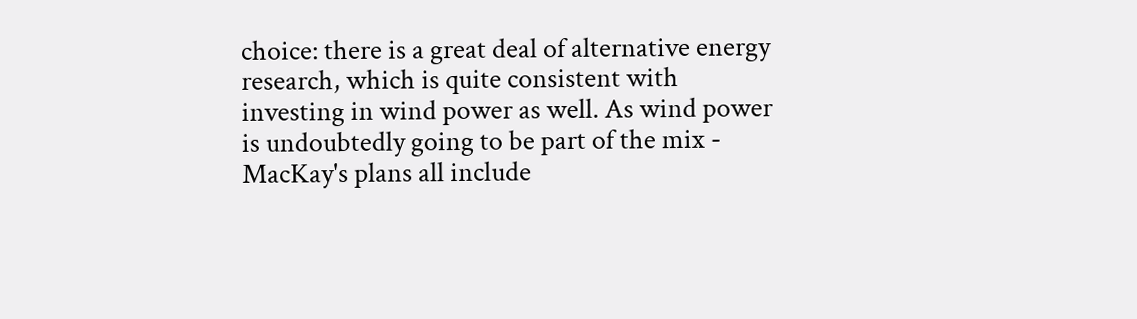choice: there is a great deal of alternative energy research, which is quite consistent with investing in wind power as well. As wind power is undoubtedly going to be part of the mix - MacKay's plans all include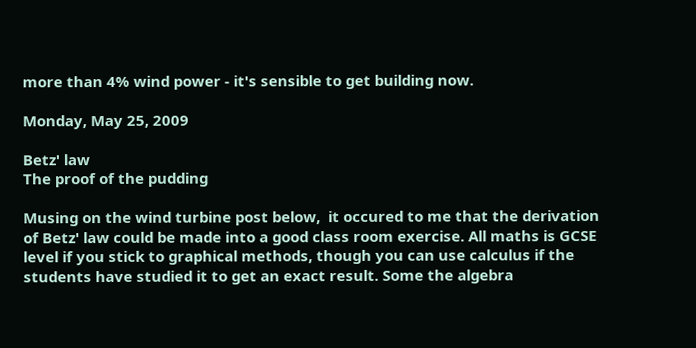more than 4% wind power - it's sensible to get building now.

Monday, May 25, 2009

Betz' law
The proof of the pudding

Musing on the wind turbine post below,  it occured to me that the derivation of Betz' law could be made into a good class room exercise. All maths is GCSE level if you stick to graphical methods, though you can use calculus if the students have studied it to get an exact result. Some the algebra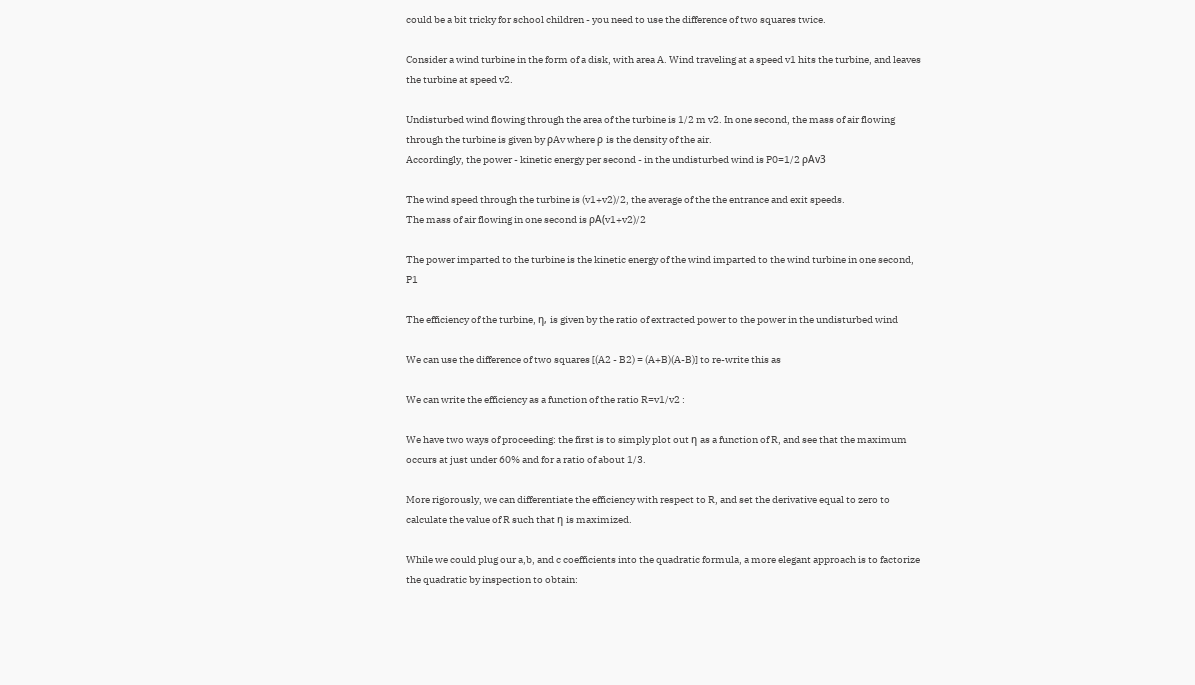could be a bit tricky for school children - you need to use the difference of two squares twice.

Consider a wind turbine in the form of a disk, with area A. Wind traveling at a speed v1 hits the turbine, and leaves the turbine at speed v2.

Undisturbed wind flowing through the area of the turbine is 1/2 m v2. In one second, the mass of air flowing through the turbine is given by ρAv where ρ is the density of the air.
Accordingly, the power - kinetic energy per second - in the undisturbed wind is P0=1/2 ρAv3

The wind speed through the turbine is (v1+v2)/2, the average of the the entrance and exit speeds.
The mass of air flowing in one second is ρA(v1+v2)/2

The power imparted to the turbine is the kinetic energy of the wind imparted to the wind turbine in one second, P1

The efficiency of the turbine, η, is given by the ratio of extracted power to the power in the undisturbed wind

We can use the difference of two squares [(A2 - B2) = (A+B)(A-B)] to re-write this as

We can write the efficiency as a function of the ratio R=v1/v2 :

We have two ways of proceeding: the first is to simply plot out η as a function of R, and see that the maximum occurs at just under 60% and for a ratio of about 1/3.

More rigorously, we can differentiate the efficiency with respect to R, and set the derivative equal to zero to calculate the value of R such that η is maximized.

While we could plug our a,b, and c coefficients into the quadratic formula, a more elegant approach is to factorize the quadratic by inspection to obtain: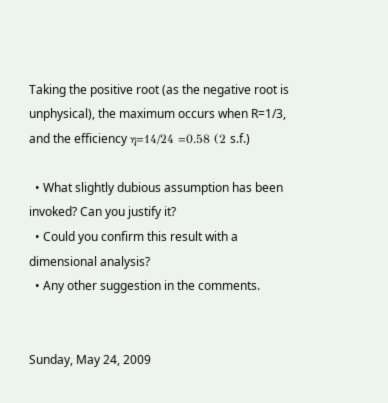Taking the positive root (as the negative root is unphysical), the maximum occurs when R=1/3, and the efficiency η=14/24 =0.58 (2 s.f.)

  • What slightly dubious assumption has been invoked? Can you justify it?
  • Could you confirm this result with a dimensional analysis?
  • Any other suggestion in the comments.


Sunday, May 24, 2009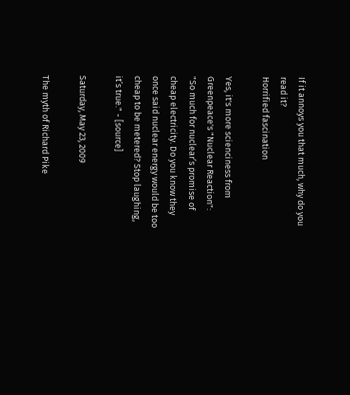If it annoys you that much, why do you read it?
Horrified fascination

Yes, it's more scienciness from Greenpeace's "Nuclear Reaction":
"So much for nuclear’s promise of cheap electricity. Do you know they once said nuclear energy would be too cheap to be metered? Stop laughing, it’s true." - [source]

Saturday, May 23, 2009

The myth of Richard Pike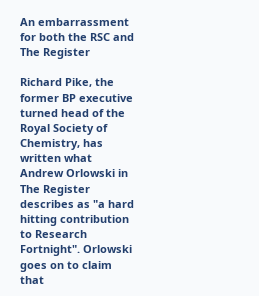An embarrassment for both the RSC and The Register

Richard Pike, the former BP executive turned head of the Royal Society of Chemistry, has written what Andrew Orlowski in The Register describes as "a hard hitting contribution to Research Fortnight". Orlowski goes on to claim that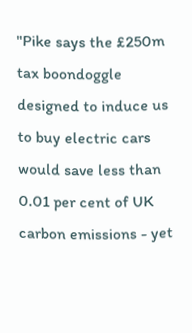"Pike says the £250m tax boondoggle designed to induce us to buy electric cars would save less than 0.01 per cent of UK carbon emissions - yet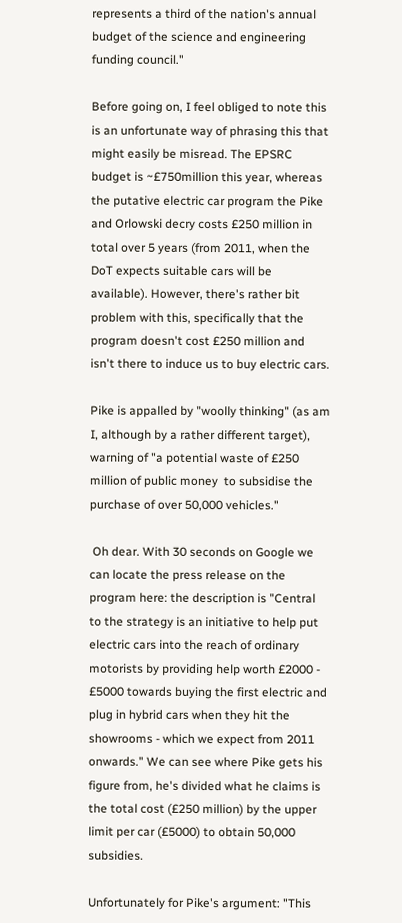represents a third of the nation's annual budget of the science and engineering funding council."

Before going on, I feel obliged to note this is an unfortunate way of phrasing this that might easily be misread. The EPSRC budget is ~£750million this year, whereas the putative electric car program the Pike and Orlowski decry costs £250 million in total over 5 years (from 2011, when the DoT expects suitable cars will be available). However, there's rather bit problem with this, specifically that the program doesn't cost £250 million and isn't there to induce us to buy electric cars.

Pike is appalled by "woolly thinking" (as am I, although by a rather different target), warning of "a potential waste of £250 million of public money  to subsidise the purchase of over 50,000 vehicles."

 Oh dear. With 30 seconds on Google we can locate the press release on the program here: the description is "Central to the strategy is an initiative to help put electric cars into the reach of ordinary motorists by providing help worth £2000 - £5000 towards buying the first electric and plug in hybrid cars when they hit the showrooms - which we expect from 2011 onwards." We can see where Pike gets his figure from, he's divided what he claims is the total cost (£250 million) by the upper limit per car (£5000) to obtain 50,000 subsidies.

Unfortunately for Pike's argument: "This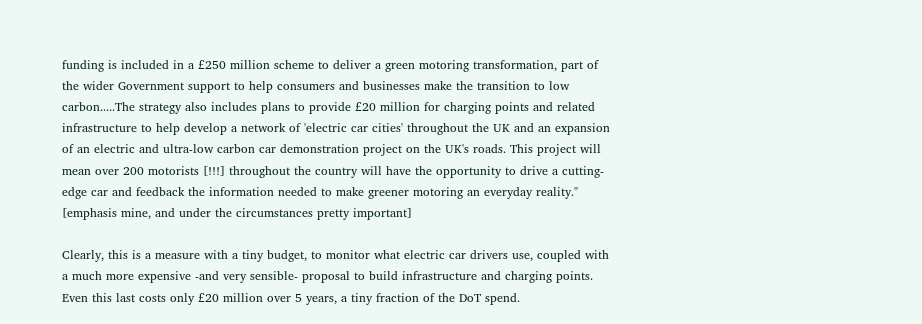funding is included in a £250 million scheme to deliver a green motoring transformation, part of the wider Government support to help consumers and businesses make the transition to low carbon.....The strategy also includes plans to provide £20 million for charging points and related infrastructure to help develop a network of 'electric car cities' throughout the UK and an expansion of an electric and ultra-low carbon car demonstration project on the UK's roads. This project will mean over 200 motorists [!!!] throughout the country will have the opportunity to drive a cutting-edge car and feedback the information needed to make greener motoring an everyday reality." [emphasis mine, and under the circumstances pretty important]

Clearly, this is a measure with a tiny budget, to monitor what electric car drivers use, coupled with a much more expensive -and very sensible- proposal to build infrastructure and charging points. Even this last costs only £20 million over 5 years, a tiny fraction of the DoT spend.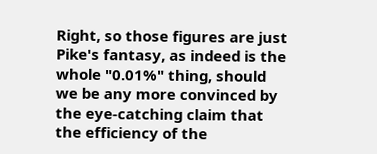Right, so those figures are just Pike's fantasy, as indeed is the whole "0.01%" thing, should we be any more convinced by the eye-catching claim that the efficiency of the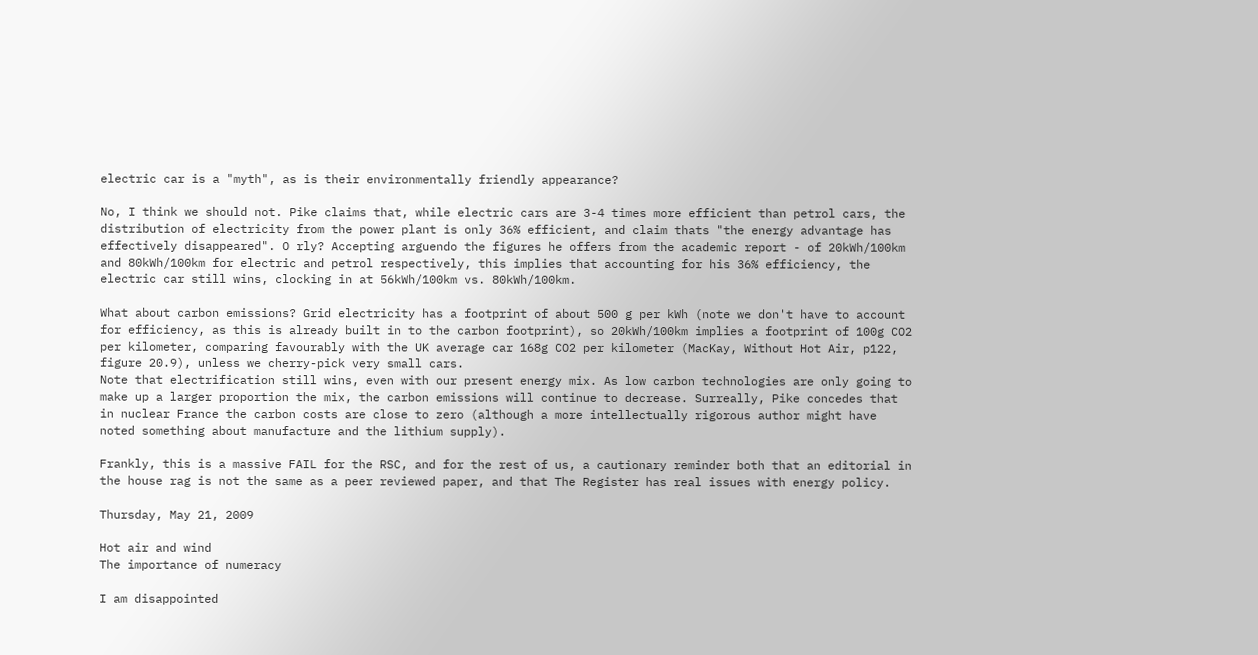electric car is a "myth", as is their environmentally friendly appearance?

No, I think we should not. Pike claims that, while electric cars are 3-4 times more efficient than petrol cars, the distribution of electricity from the power plant is only 36% efficient, and claim thats "the energy advantage has effectively disappeared". O rly? Accepting arguendo the figures he offers from the academic report - of 20kWh/100km and 80kWh/100km for electric and petrol respectively, this implies that accounting for his 36% efficiency, the electric car still wins, clocking in at 56kWh/100km vs. 80kWh/100km.

What about carbon emissions? Grid electricity has a footprint of about 500 g per kWh (note we don't have to account for efficiency, as this is already built in to the carbon footprint), so 20kWh/100km implies a footprint of 100g CO2 per kilometer, comparing favourably with the UK average car 168g CO2 per kilometer (MacKay, Without Hot Air, p122, figure 20.9), unless we cherry-pick very small cars.
Note that electrification still wins, even with our present energy mix. As low carbon technologies are only going to make up a larger proportion the mix, the carbon emissions will continue to decrease. Surreally, Pike concedes that in nuclear France the carbon costs are close to zero (although a more intellectually rigorous author might have noted something about manufacture and the lithium supply).

Frankly, this is a massive FAIL for the RSC, and for the rest of us, a cautionary reminder both that an editorial in the house rag is not the same as a peer reviewed paper, and that The Register has real issues with energy policy.

Thursday, May 21, 2009

Hot air and wind
The importance of numeracy

I am disappointed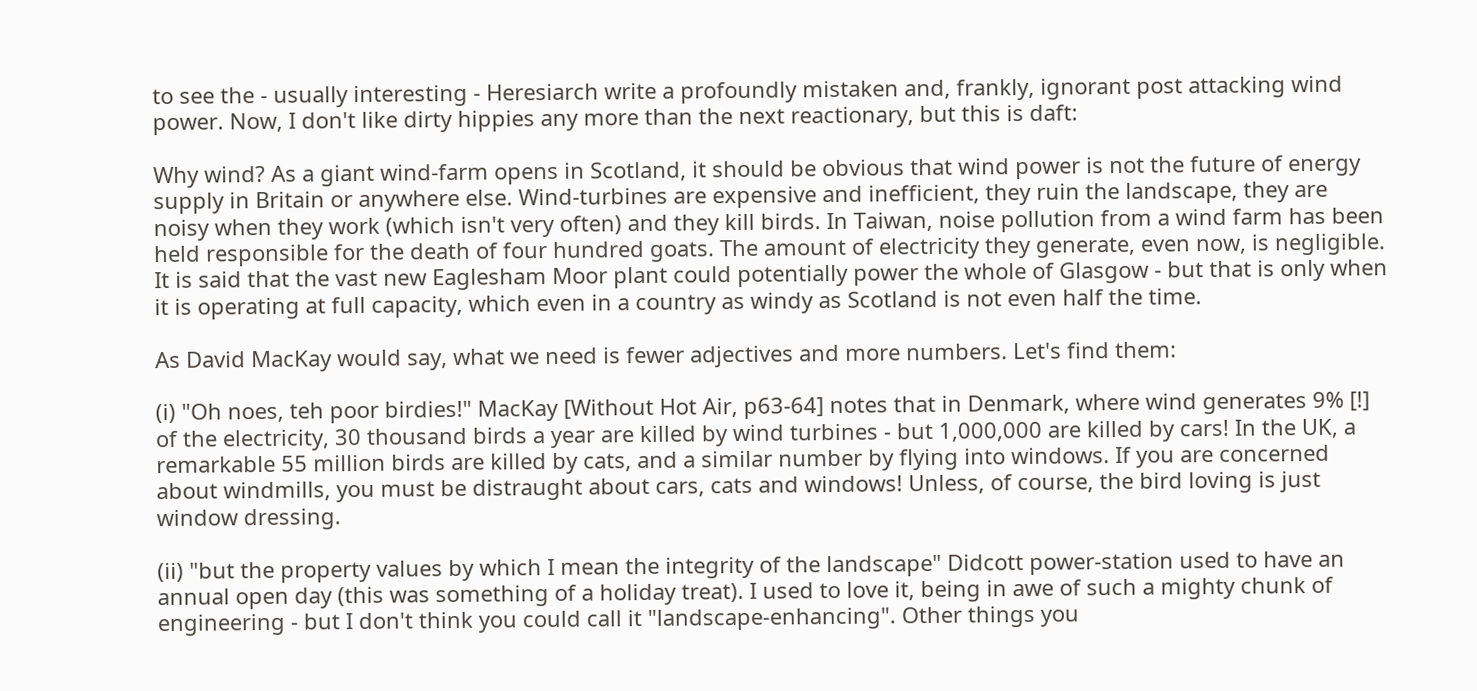to see the - usually interesting - Heresiarch write a profoundly mistaken and, frankly, ignorant post attacking wind power. Now, I don't like dirty hippies any more than the next reactionary, but this is daft:

Why wind? As a giant wind-farm opens in Scotland, it should be obvious that wind power is not the future of energy supply in Britain or anywhere else. Wind-turbines are expensive and inefficient, they ruin the landscape, they are noisy when they work (which isn't very often) and they kill birds. In Taiwan, noise pollution from a wind farm has been held responsible for the death of four hundred goats. The amount of electricity they generate, even now, is negligible. It is said that the vast new Eaglesham Moor plant could potentially power the whole of Glasgow - but that is only when it is operating at full capacity, which even in a country as windy as Scotland is not even half the time.

As David MacKay would say, what we need is fewer adjectives and more numbers. Let's find them:

(i) "Oh noes, teh poor birdies!" MacKay [Without Hot Air, p63-64] notes that in Denmark, where wind generates 9% [!] of the electricity, 30 thousand birds a year are killed by wind turbines - but 1,000,000 are killed by cars! In the UK, a remarkable 55 million birds are killed by cats, and a similar number by flying into windows. If you are concerned about windmills, you must be distraught about cars, cats and windows! Unless, of course, the bird loving is just window dressing.

(ii) "but the property values by which I mean the integrity of the landscape" Didcott power-station used to have an annual open day (this was something of a holiday treat). I used to love it, being in awe of such a mighty chunk of engineering - but I don't think you could call it "landscape-enhancing". Other things you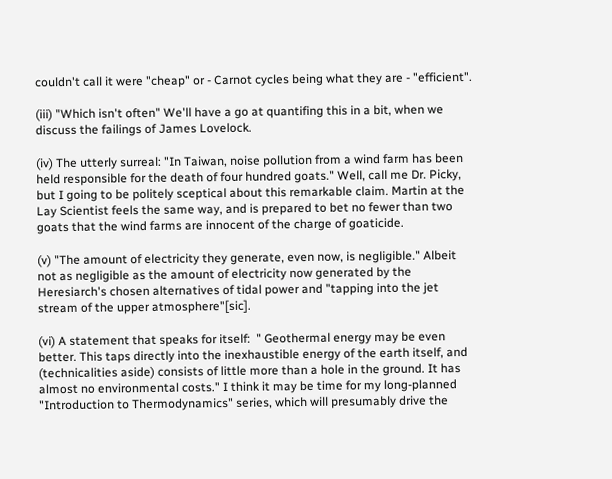couldn't call it were "cheap" or - Carnot cycles being what they are - "efficient".

(iii) "Which isn't often" We'll have a go at quantifing this in a bit, when we discuss the failings of James Lovelock.

(iv) The utterly surreal: "In Taiwan, noise pollution from a wind farm has been held responsible for the death of four hundred goats." Well, call me Dr. Picky, but I going to be politely sceptical about this remarkable claim. Martin at the Lay Scientist feels the same way, and is prepared to bet no fewer than two goats that the wind farms are innocent of the charge of goaticide.

(v) "The amount of electricity they generate, even now, is negligible." Albeit not as negligible as the amount of electricity now generated by the Heresiarch's chosen alternatives of tidal power and "tapping into the jet stream of the upper atmosphere"[sic].

(vi) A statement that speaks for itself:  " Geothermal energy may be even better. This taps directly into the inexhaustible energy of the earth itself, and (technicalities aside) consists of little more than a hole in the ground. It has almost no environmental costs." I think it may be time for my long-planned "Introduction to Thermodynamics" series, which will presumably drive the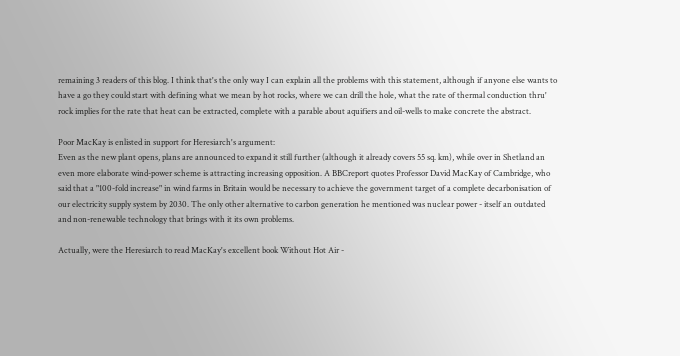remaining 3 readers of this blog. I think that's the only way I can explain all the problems with this statement, although if anyone else wants to have a go they could start with defining what we mean by hot rocks, where we can drill the hole, what the rate of thermal conduction thru' rock implies for the rate that heat can be extracted, complete with a parable about aquifiers and oil-wells to make concrete the abstract.

Poor MacKay is enlisted in support for Heresiarch's argument:
Even as the new plant opens, plans are announced to expand it still further (although it already covers 55 sq. km), while over in Shetland an even more elaborate wind-power scheme is attracting increasing opposition. A BBCreport quotes Professor David MacKay of Cambridge, who said that a "100-fold increase" in wind farms in Britain would be necessary to achieve the government target of a complete decarbonisation of our electricity supply system by 2030. The only other alternative to carbon generation he mentioned was nuclear power - itself an outdated and non-renewable technology that brings with it its own problems.

Actually, were the Heresiarch to read MacKay's excellent book Without Hot Air -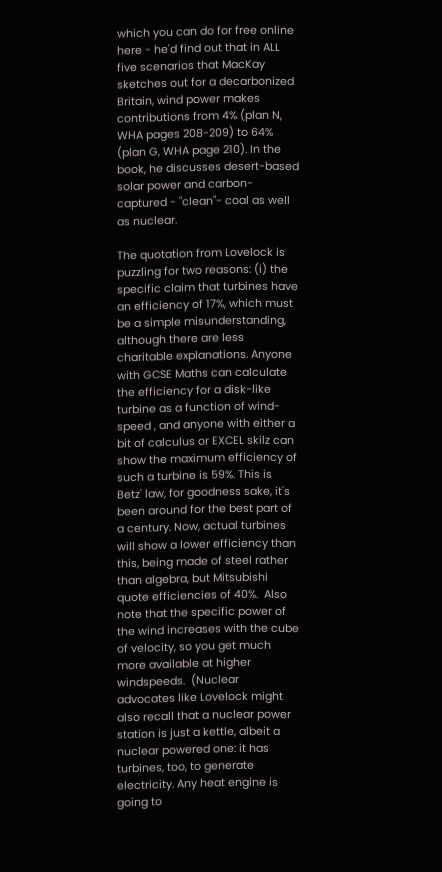which you can do for free online here - he'd find out that in ALL five scenarios that MacKay sketches out for a decarbonized Britain, wind power makes contributions from 4% (plan N, WHA pages 208-209) to 64% (plan G, WHA page 210). In the book, he discusses desert-based solar power and carbon-captured - "clean"- coal as well as nuclear.

The quotation from Lovelock is puzzling for two reasons: (i) the specific claim that turbines have an efficiency of 17%, which must be a simple misunderstanding, although there are less charitable explanations. Anyone with GCSE Maths can calculate the efficiency for a disk-like turbine as a function of wind-speed , and anyone with either a bit of calculus or EXCEL skilz can show the maximum efficiency of such a turbine is 59%. This is Betz' law, for goodness sake, it's been around for the best part of a century. Now, actual turbines will show a lower efficiency than this, being made of steel rather than algebra, but Mitsubishi quote efficiencies of 40%.  Also note that the specific power of the wind increases with the cube of velocity, so you get much more available at higher windspeeds.  (Nuclear advocates like Lovelock might also recall that a nuclear power station is just a kettle, albeit a nuclear powered one: it has turbines, too, to generate electricity. Any heat engine is going to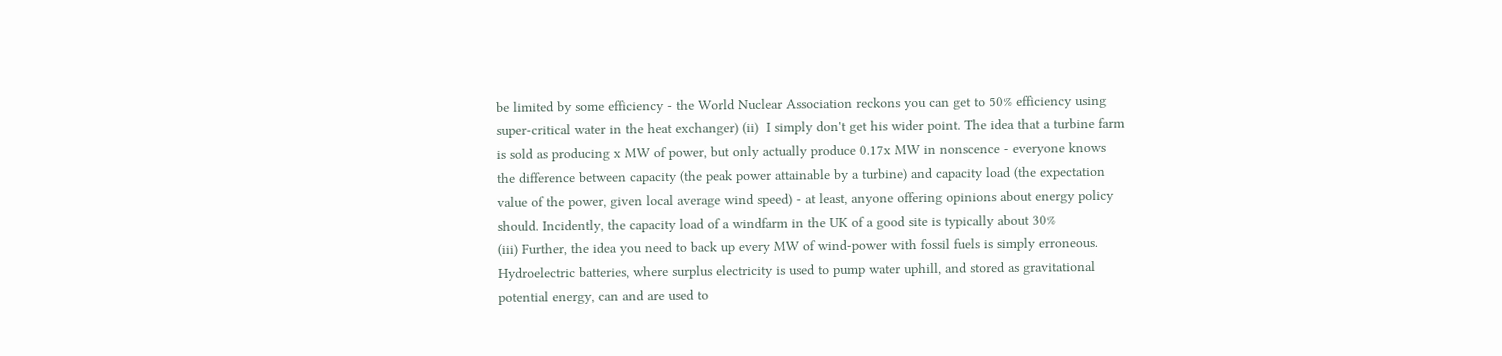be limited by some efficiency - the World Nuclear Association reckons you can get to 50% efficiency using super-critical water in the heat exchanger) (ii)  I simply don't get his wider point. The idea that a turbine farm is sold as producing x MW of power, but only actually produce 0.17x MW in nonscence - everyone knows the difference between capacity (the peak power attainable by a turbine) and capacity load (the expectation value of the power, given local average wind speed) - at least, anyone offering opinions about energy policy should. Incidently, the capacity load of a windfarm in the UK of a good site is typically about 30%
(iii) Further, the idea you need to back up every MW of wind-power with fossil fuels is simply erroneous. Hydroelectric batteries, where surplus electricity is used to pump water uphill, and stored as gravitational potential energy, can and are used to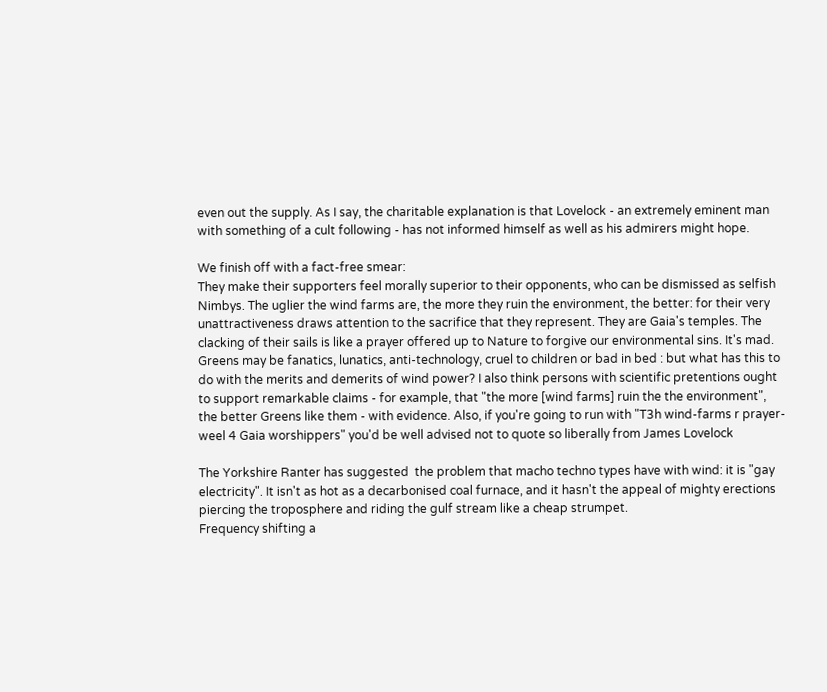even out the supply. As I say, the charitable explanation is that Lovelock - an extremely eminent man with something of a cult following - has not informed himself as well as his admirers might hope.

We finish off with a fact-free smear:
They make their supporters feel morally superior to their opponents, who can be dismissed as selfish Nimbys. The uglier the wind farms are, the more they ruin the environment, the better: for their very unattractiveness draws attention to the sacrifice that they represent. They are Gaia's temples. The clacking of their sails is like a prayer offered up to Nature to forgive our environmental sins. It's mad.
Greens may be fanatics, lunatics, anti-technology, cruel to children or bad in bed : but what has this to do with the merits and demerits of wind power? I also think persons with scientific pretentions ought to support remarkable claims - for example, that "the more [wind farms] ruin the the environment", the better Greens like them - with evidence. Also, if you're going to run with "T3h wind-farms r prayer-weel 4 Gaia worshippers" you'd be well advised not to quote so liberally from James Lovelock

The Yorkshire Ranter has suggested  the problem that macho techno types have with wind: it is "gay electricity". It isn't as hot as a decarbonised coal furnace, and it hasn't the appeal of mighty erections piercing the troposphere and riding the gulf stream like a cheap strumpet.
Frequency shifting a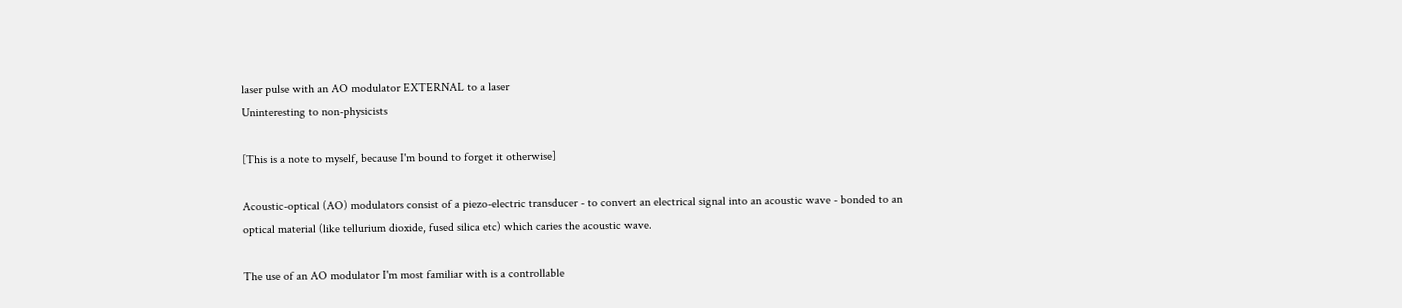laser pulse with an AO modulator EXTERNAL to a laser
Uninteresting to non-physicists

[This is a note to myself, because I'm bound to forget it otherwise]

Acoustic-optical (AO) modulators consist of a piezo-electric transducer - to convert an electrical signal into an acoustic wave - bonded to an optical material (like tellurium dioxide, fused silica etc) which caries the acoustic wave.

The use of an AO modulator I'm most familiar with is a controllable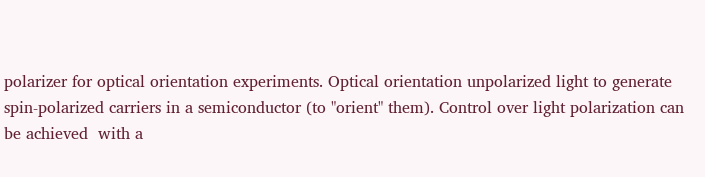polarizer for optical orientation experiments. Optical orientation unpolarized light to generate spin-polarized carriers in a semiconductor (to "orient" them). Control over light polarization can be achieved  with a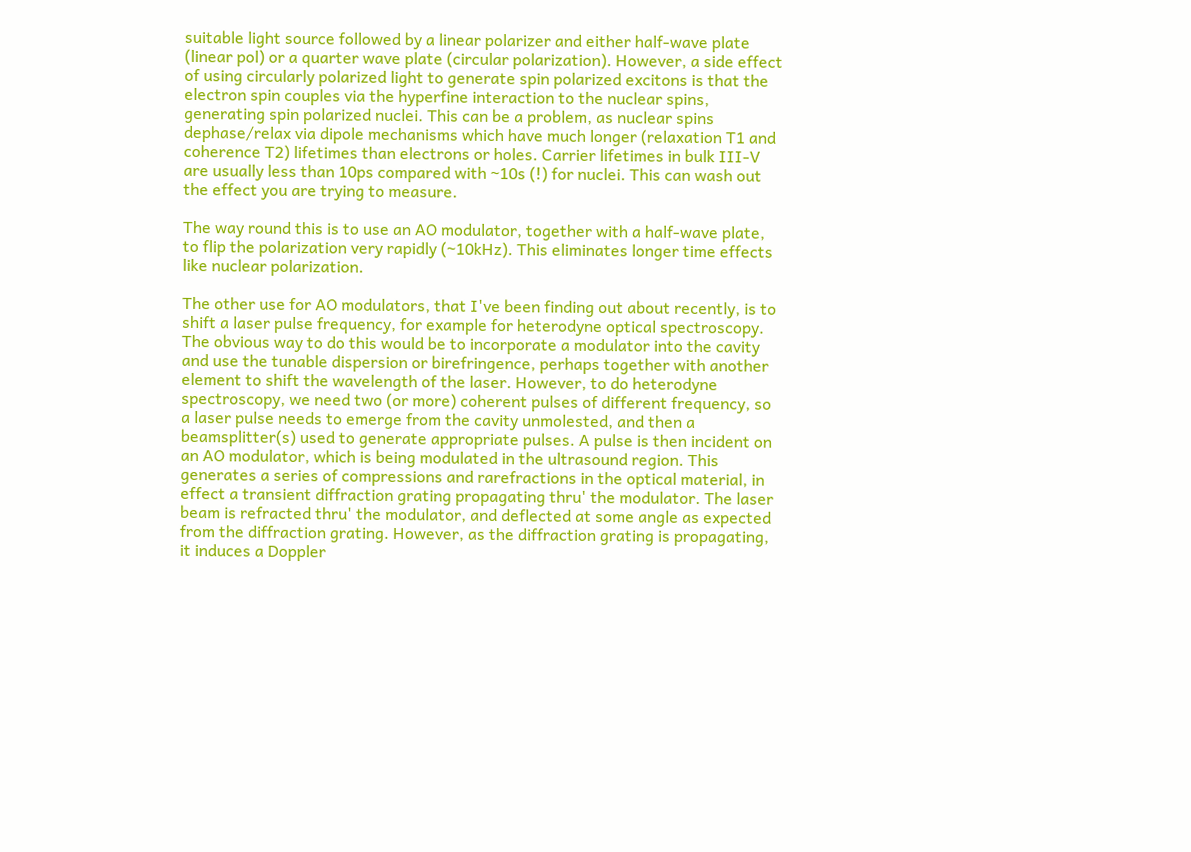suitable light source followed by a linear polarizer and either half-wave plate (linear pol) or a quarter wave plate (circular polarization). However, a side effect of using circularly polarized light to generate spin polarized excitons is that the electron spin couples via the hyperfine interaction to the nuclear spins, generating spin polarized nuclei. This can be a problem, as nuclear spins dephase/relax via dipole mechanisms which have much longer (relaxation T1 and coherence T2) lifetimes than electrons or holes. Carrier lifetimes in bulk III-V are usually less than 10ps compared with ~10s (!) for nuclei. This can wash out the effect you are trying to measure.

The way round this is to use an AO modulator, together with a half-wave plate, to flip the polarization very rapidly (~10kHz). This eliminates longer time effects like nuclear polarization.

The other use for AO modulators, that I've been finding out about recently, is to shift a laser pulse frequency, for example for heterodyne optical spectroscopy. The obvious way to do this would be to incorporate a modulator into the cavity and use the tunable dispersion or birefringence, perhaps together with another element to shift the wavelength of the laser. However, to do heterodyne spectroscopy, we need two (or more) coherent pulses of different frequency, so a laser pulse needs to emerge from the cavity unmolested, and then a beamsplitter(s) used to generate appropriate pulses. A pulse is then incident on an AO modulator, which is being modulated in the ultrasound region. This generates a series of compressions and rarefractions in the optical material, in effect a transient diffraction grating propagating thru' the modulator. The laser beam is refracted thru' the modulator, and deflected at some angle as expected from the diffraction grating. However, as the diffraction grating is propagating, it induces a Doppler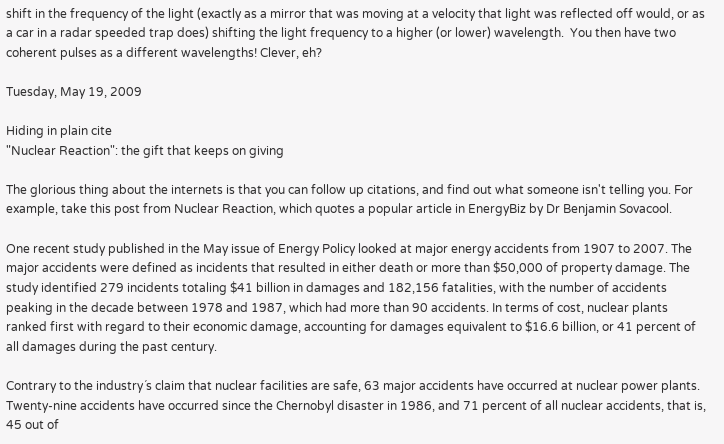shift in the frequency of the light (exactly as a mirror that was moving at a velocity that light was reflected off would, or as a car in a radar speeded trap does) shifting the light frequency to a higher (or lower) wavelength.  You then have two coherent pulses as a different wavelengths! Clever, eh?

Tuesday, May 19, 2009

Hiding in plain cite
"Nuclear Reaction": the gift that keeps on giving

The glorious thing about the internets is that you can follow up citations, and find out what someone isn't telling you. For example, take this post from Nuclear Reaction, which quotes a popular article in EnergyBiz by Dr Benjamin Sovacool.

One recent study published in the May issue of Energy Policy looked at major energy accidents from 1907 to 2007. The major accidents were defined as incidents that resulted in either death or more than $50,000 of property damage. The study identified 279 incidents totaling $41 billion in damages and 182,156 fatalities, with the number of accidents peaking in the decade between 1978 and 1987, which had more than 90 accidents. In terms of cost, nuclear plants ranked first with regard to their economic damage, accounting for damages equivalent to $16.6 billion, or 41 percent of all damages during the past century.

Contrary to the industry´s claim that nuclear facilities are safe, 63 major accidents have occurred at nuclear power plants. Twenty-nine accidents have occurred since the Chernobyl disaster in 1986, and 71 percent of all nuclear accidents, that is, 45 out of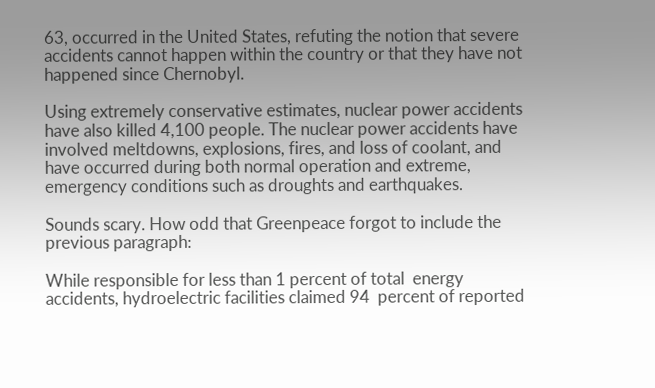63, occurred in the United States, refuting the notion that severe accidents cannot happen within the country or that they have not happened since Chernobyl.

Using extremely conservative estimates, nuclear power accidents have also killed 4,100 people. The nuclear power accidents have involved meltdowns, explosions, fires, and loss of coolant, and have occurred during both normal operation and extreme, emergency conditions such as droughts and earthquakes.

Sounds scary. How odd that Greenpeace forgot to include the previous paragraph:

While responsible for less than 1 percent of total  energy accidents, hydroelectric facilities claimed 94  percent of reported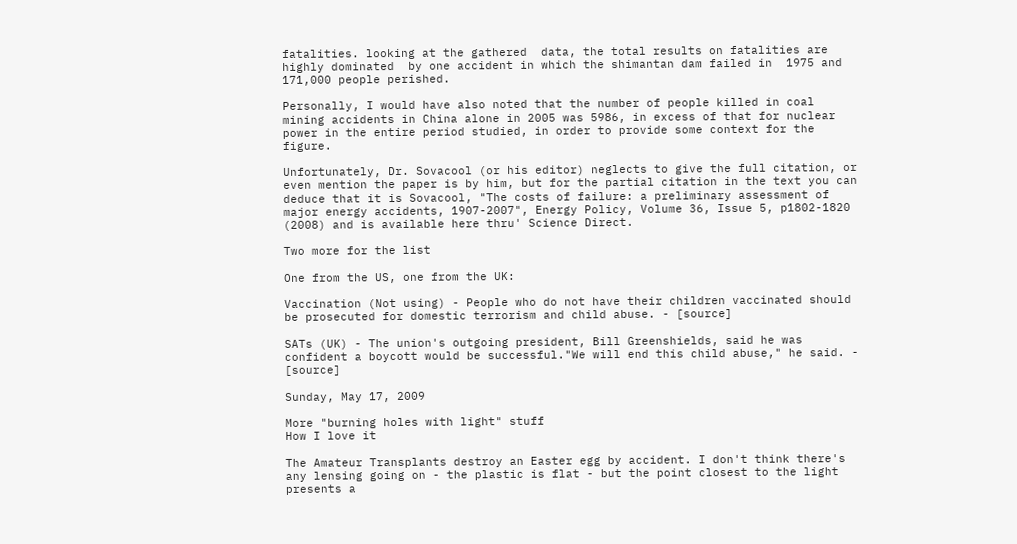fatalities. looking at the gathered  data, the total results on fatalities are highly dominated  by one accident in which the shimantan dam failed in  1975 and 171,000 people perished.

Personally, I would have also noted that the number of people killed in coal mining accidents in China alone in 2005 was 5986, in excess of that for nuclear power in the entire period studied, in order to provide some context for the figure.

Unfortunately, Dr. Sovacool (or his editor) neglects to give the full citation, or even mention the paper is by him, but for the partial citation in the text you can deduce that it is Sovacool, "The costs of failure: a preliminary assessment of major energy accidents, 1907-2007", Energy Policy, Volume 36, Issue 5, p1802-1820 (2008) and is available here thru' Science Direct.

Two more for the list

One from the US, one from the UK:

Vaccination (Not using) - People who do not have their children vaccinated should be prosecuted for domestic terrorism and child abuse. - [source]

SATs (UK) - The union's outgoing president, Bill Greenshields, said he was confident a boycott would be successful."We will end this child abuse," he said. - [source]

Sunday, May 17, 2009

More "burning holes with light" stuff
How I love it

The Amateur Transplants destroy an Easter egg by accident. I don't think there's any lensing going on - the plastic is flat - but the point closest to the light presents a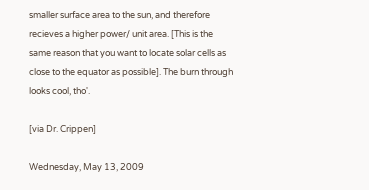smaller surface area to the sun, and therefore recieves a higher power/ unit area. [This is the same reason that you want to locate solar cells as close to the equator as possible]. The burn through looks cool, tho'.

[via Dr. Crippen]

Wednesday, May 13, 2009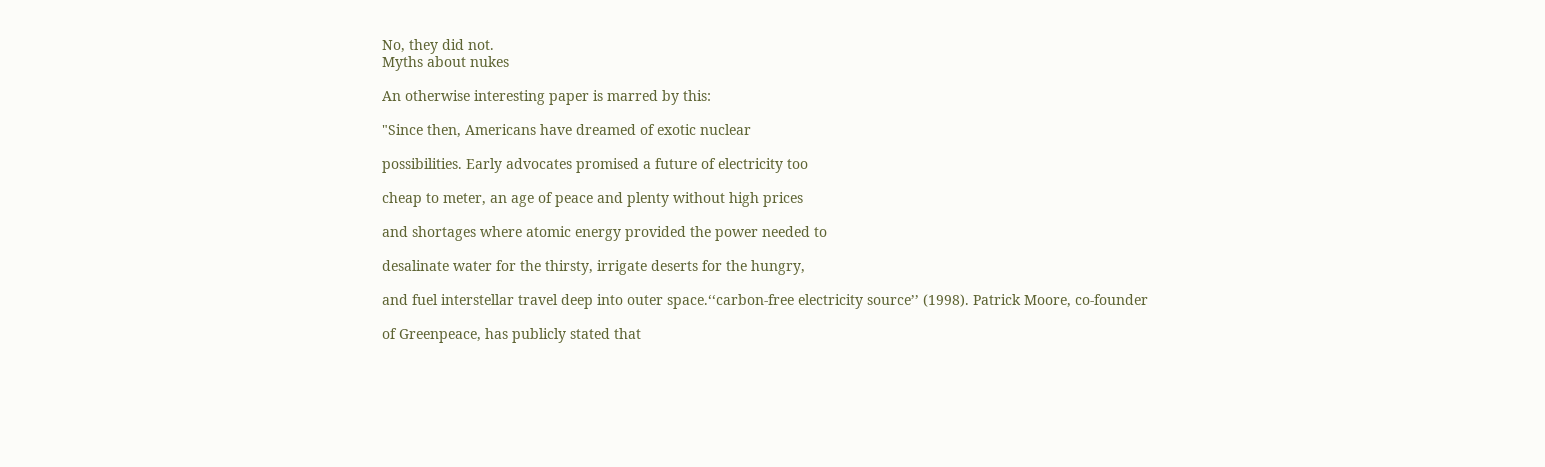No, they did not.
Myths about nukes

An otherwise interesting paper is marred by this:

"Since then, Americans have dreamed of exotic nuclear

possibilities. Early advocates promised a future of electricity too

cheap to meter, an age of peace and plenty without high prices

and shortages where atomic energy provided the power needed to

desalinate water for the thirsty, irrigate deserts for the hungry,

and fuel interstellar travel deep into outer space.‘‘carbon-free electricity source’’ (1998). Patrick Moore, co-founder

of Greenpeace, has publicly stated that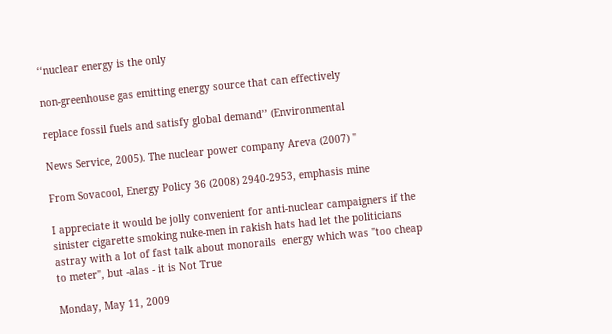‘‘nuclear energy is the only

non-greenhouse gas emitting energy source that can effectively

replace fossil fuels and satisfy global demand’’ (Environmental

News Service, 2005). The nuclear power company Areva (2007) "

From Sovacool, Energy Policy 36 (2008) 2940-2953, emphasis mine

I appreciate it would be jolly convenient for anti-nuclear campaigners if the sinister cigarette smoking nuke-men in rakish hats had let the politicians astray with a lot of fast talk about monorails  energy which was "too cheap to meter", but -alas - it is Not True

Monday, May 11, 2009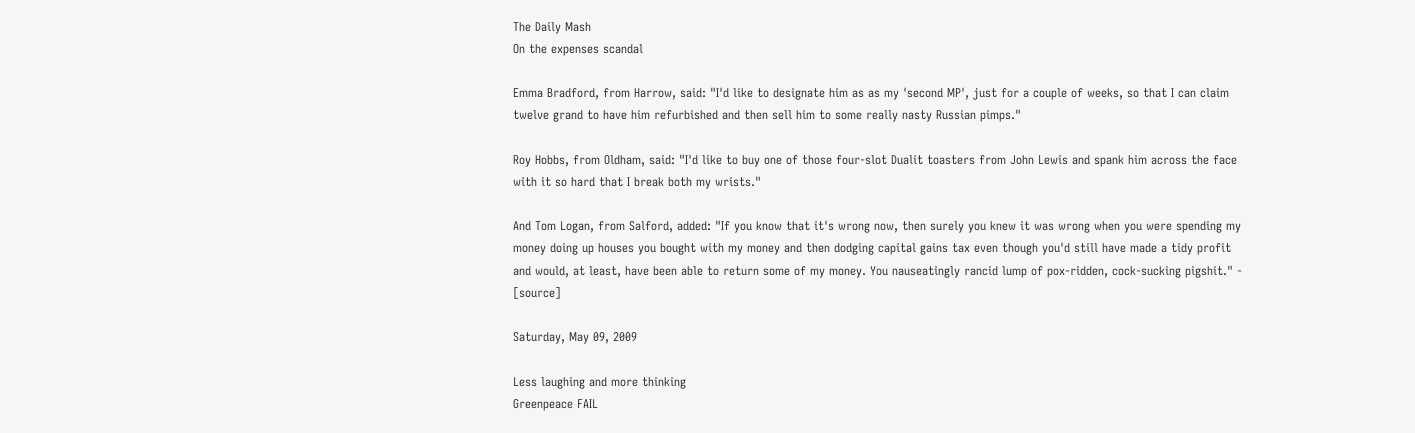The Daily Mash
On the expenses scandal

Emma Bradford, from Harrow, said: "I'd like to designate him as as my 'second MP', just for a couple of weeks, so that I can claim twelve grand to have him refurbished and then sell him to some really nasty Russian pimps."

Roy Hobbs, from Oldham, said: "I'd like to buy one of those four-slot Dualit toasters from John Lewis and spank him across the face with it so hard that I break both my wrists."

And Tom Logan, from Salford, added: "If you know that it's wrong now, then surely you knew it was wrong when you were spending my money doing up houses you bought with my money and then dodging capital gains tax even though you'd still have made a tidy profit and would, at least, have been able to return some of my money. You nauseatingly rancid lump of pox-ridden, cock-sucking pigshit." - [source]

Saturday, May 09, 2009

Less laughing and more thinking
Greenpeace FAIL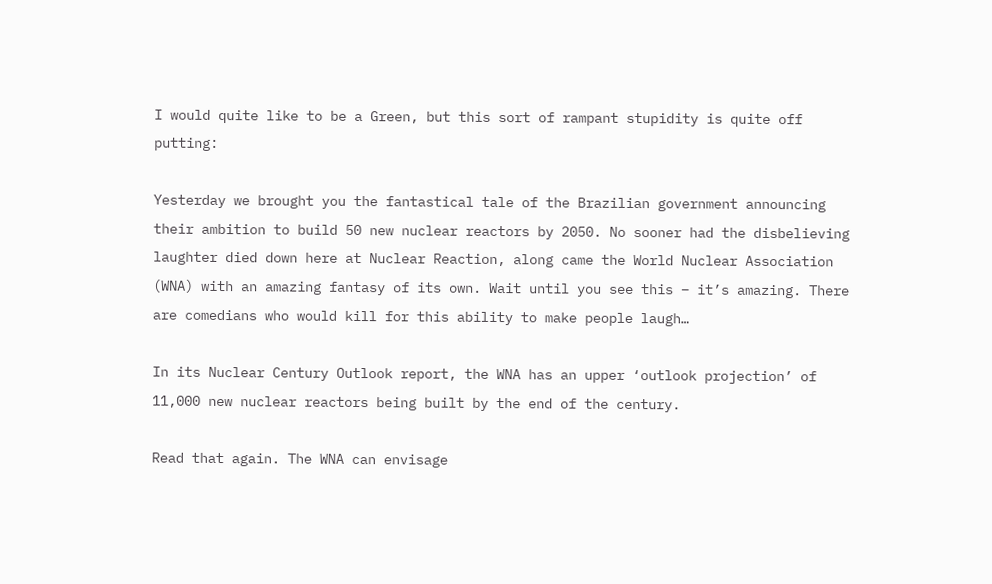I would quite like to be a Green, but this sort of rampant stupidity is quite off putting:

Yesterday we brought you the fantastical tale of the Brazilian government announcing their ambition to build 50 new nuclear reactors by 2050. No sooner had the disbelieving laughter died down here at Nuclear Reaction, along came the World Nuclear Association (WNA) with an amazing fantasy of its own. Wait until you see this – it’s amazing. There are comedians who would kill for this ability to make people laugh…

In its Nuclear Century Outlook report, the WNA has an upper ‘outlook projection’ of 11,000 new nuclear reactors being built by the end of the century.

Read that again. The WNA can envisage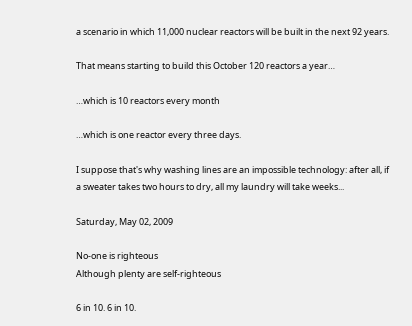a scenario in which 11,000 nuclear reactors will be built in the next 92 years.

That means starting to build this October 120 reactors a year…

…which is 10 reactors every month

…which is one reactor every three days.

I suppose that's why washing lines are an impossible technology: after all, if a sweater takes two hours to dry, all my laundry will take weeks...

Saturday, May 02, 2009

No-one is righteous
Although plenty are self-righteous

6 in 10. 6 in 10.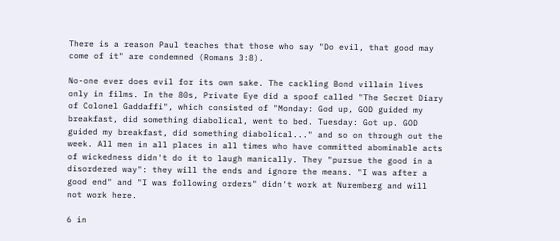There is a reason Paul teaches that those who say "Do evil, that good may come of it" are condemned (Romans 3:8).

No-one ever does evil for its own sake. The cackling Bond villain lives only in films. In the 80s, Private Eye did a spoof called "The Secret Diary of Colonel Gaddaffi", which consisted of "Monday: God up, GOD guided my breakfast, did something diabolical, went to bed. Tuesday: Got up. GOD guided my breakfast, did something diabolical..." and so on through out the week. All men in all places in all times who have committed abominable acts of wickedness didn't do it to laugh manically. They "pursue the good in a disordered way": they will the ends and ignore the means. "I was after a good end" and "I was following orders" didn't work at Nuremberg and will not work here.

6 in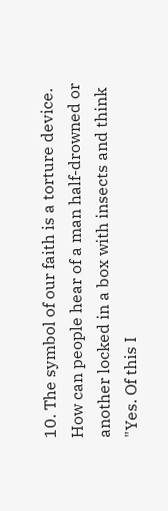10. The symbol of our faith is a torture device. How can people hear of a man half-drowned or another locked in a box with insects and think "Yes. Of this I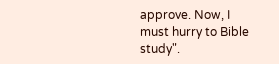approve. Now, I must hurry to Bible study".